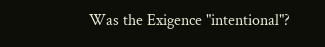Was the Exigence "intentional"?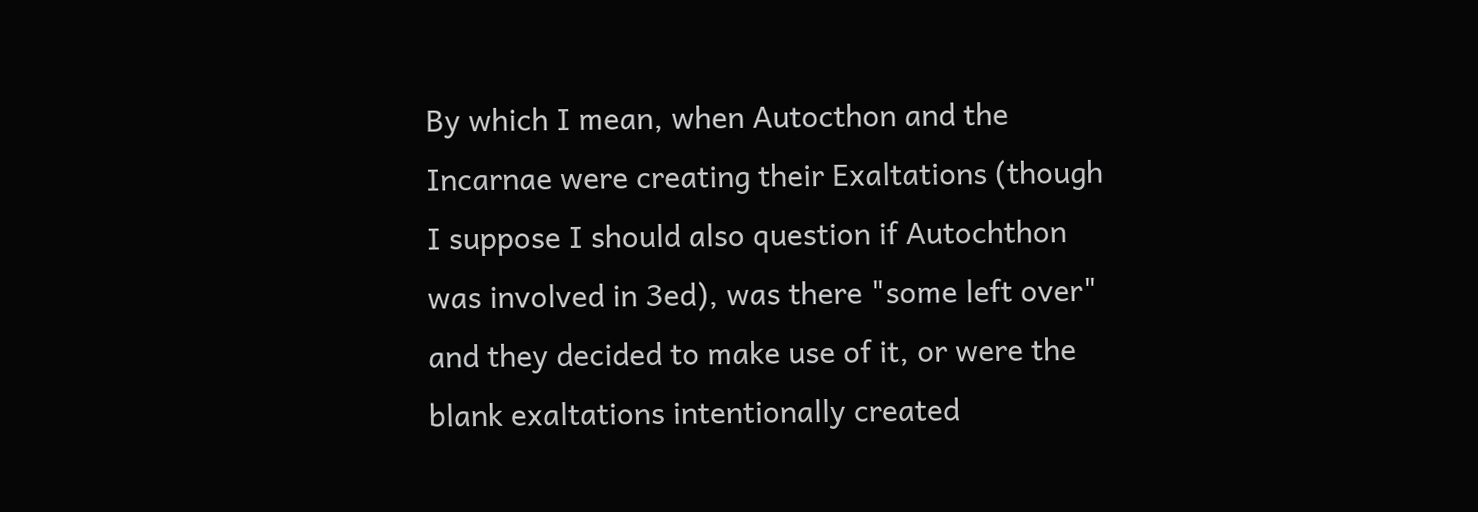By which I mean, when Autocthon and the Incarnae were creating their Exaltations (though I suppose I should also question if Autochthon was involved in 3ed), was there "some left over" and they decided to make use of it, or were the blank exaltations intentionally created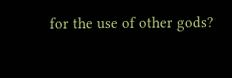for the use of other gods?